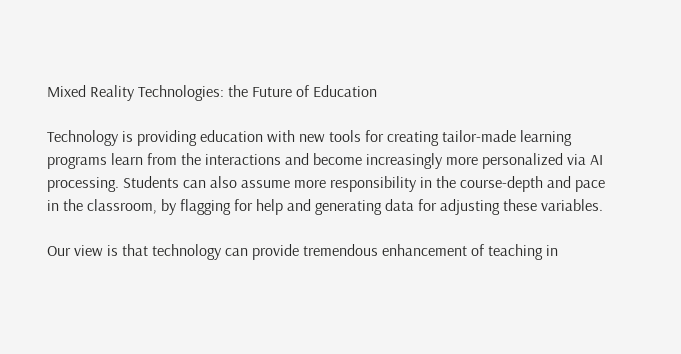Mixed Reality Technologies: the Future of Education

Technology is providing education with new tools for creating tailor-made learning programs learn from the interactions and become increasingly more personalized via AI processing. Students can also assume more responsibility in the course-depth and pace in the classroom, by flagging for help and generating data for adjusting these variables.

Our view is that technology can provide tremendous enhancement of teaching in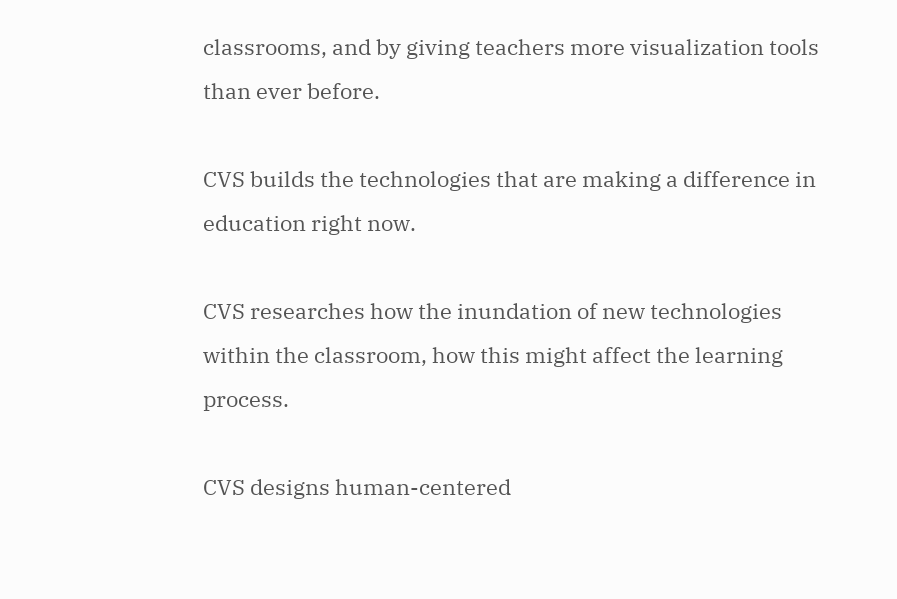classrooms, and by giving teachers more visualization tools than ever before.

CVS builds the technologies that are making a difference in education right now.

CVS researches how the inundation of new technologies within the classroom, how this might affect the learning process.

CVS designs human-centered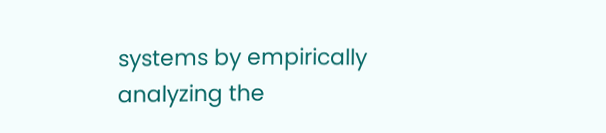systems by empirically analyzing the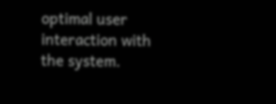optimal user interaction with the system.